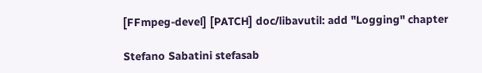[FFmpeg-devel] [PATCH] doc/libavutil: add "Logging" chapter

Stefano Sabatini stefasab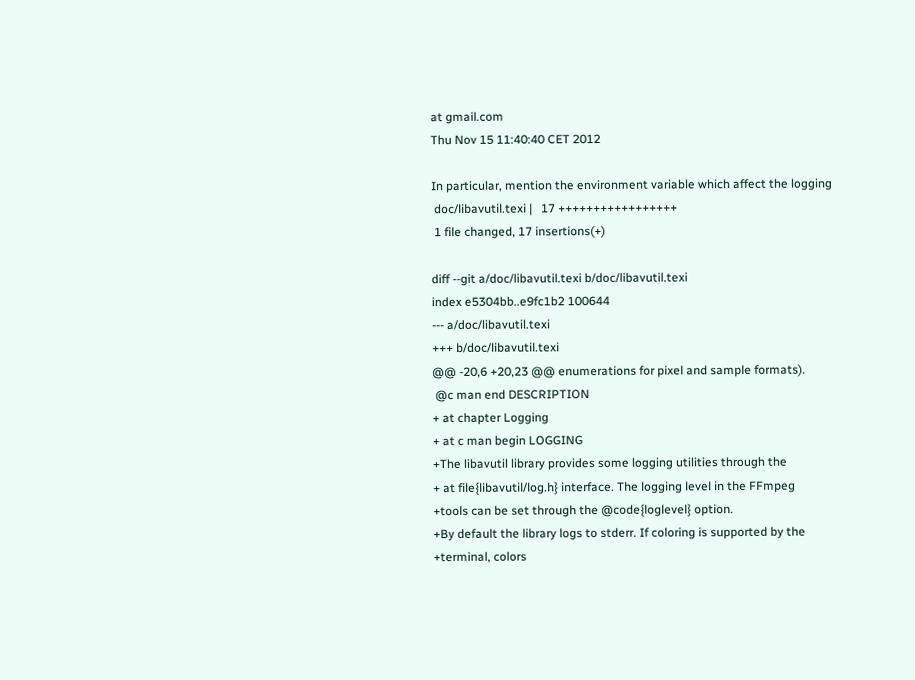at gmail.com
Thu Nov 15 11:40:40 CET 2012

In particular, mention the environment variable which affect the logging
 doc/libavutil.texi |   17 +++++++++++++++++
 1 file changed, 17 insertions(+)

diff --git a/doc/libavutil.texi b/doc/libavutil.texi
index e5304bb..e9fc1b2 100644
--- a/doc/libavutil.texi
+++ b/doc/libavutil.texi
@@ -20,6 +20,23 @@ enumerations for pixel and sample formats).
 @c man end DESCRIPTION
+ at chapter Logging
+ at c man begin LOGGING
+The libavutil library provides some logging utilities through the
+ at file{libavutil/log.h} interface. The logging level in the FFmpeg
+tools can be set through the @code{loglevel} option.
+By default the library logs to stderr. If coloring is supported by the
+terminal, colors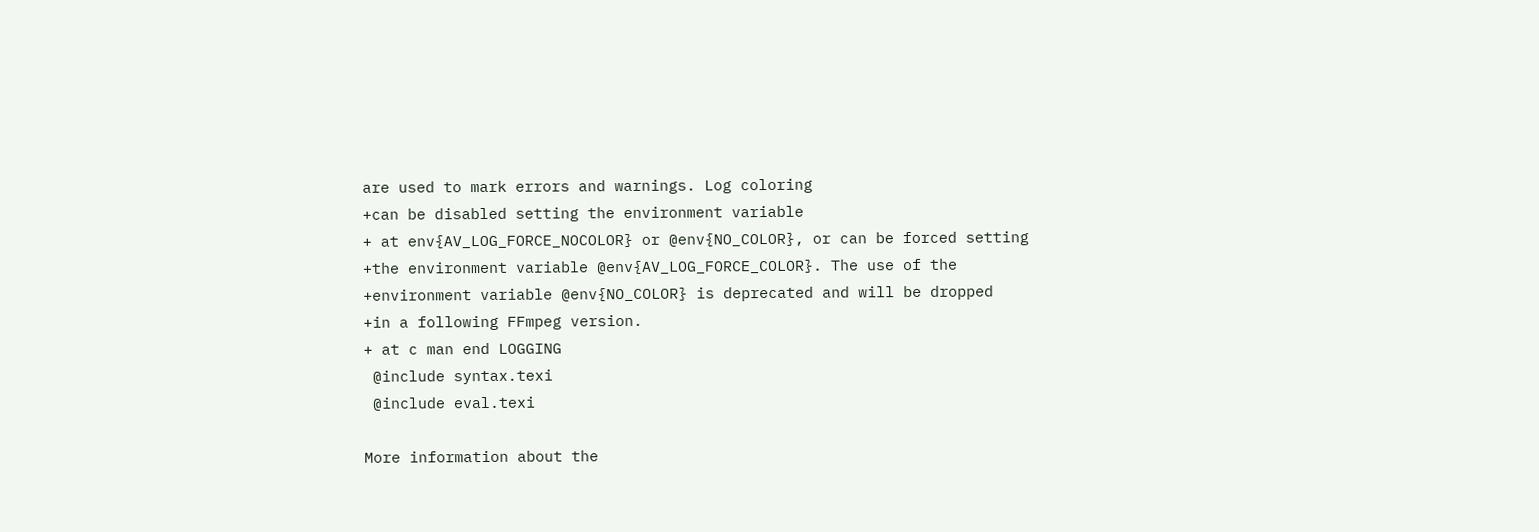are used to mark errors and warnings. Log coloring
+can be disabled setting the environment variable
+ at env{AV_LOG_FORCE_NOCOLOR} or @env{NO_COLOR}, or can be forced setting
+the environment variable @env{AV_LOG_FORCE_COLOR}. The use of the
+environment variable @env{NO_COLOR} is deprecated and will be dropped
+in a following FFmpeg version.
+ at c man end LOGGING
 @include syntax.texi
 @include eval.texi

More information about the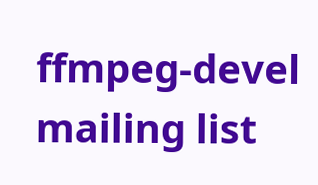ffmpeg-devel mailing list